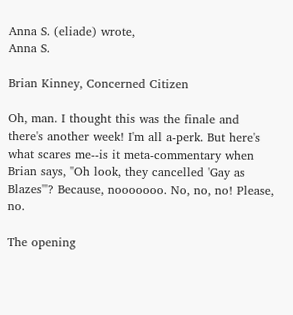Anna S. (eliade) wrote,
Anna S.

Brian Kinney, Concerned Citizen

Oh, man. I thought this was the finale and there's another week! I'm all a-perk. But here's what scares me--is it meta-commentary when Brian says, "Oh look, they cancelled 'Gay as Blazes'"? Because, nooooooo. No, no, no! Please, no.

The opening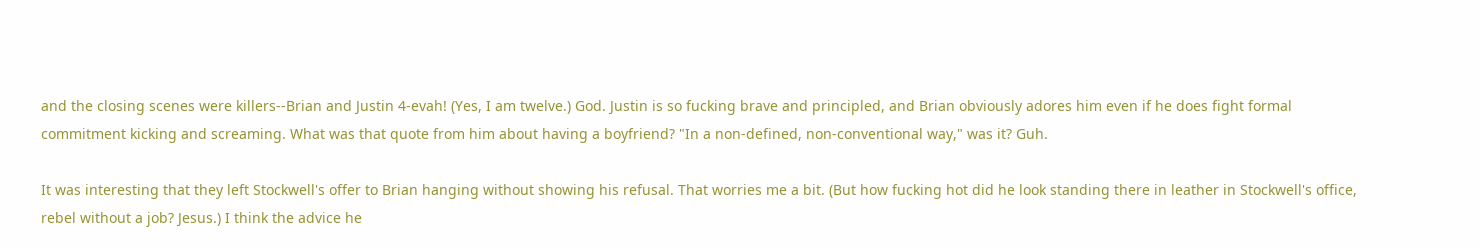and the closing scenes were killers--Brian and Justin 4-evah! (Yes, I am twelve.) God. Justin is so fucking brave and principled, and Brian obviously adores him even if he does fight formal commitment kicking and screaming. What was that quote from him about having a boyfriend? "In a non-defined, non-conventional way," was it? Guh.

It was interesting that they left Stockwell's offer to Brian hanging without showing his refusal. That worries me a bit. (But how fucking hot did he look standing there in leather in Stockwell's office, rebel without a job? Jesus.) I think the advice he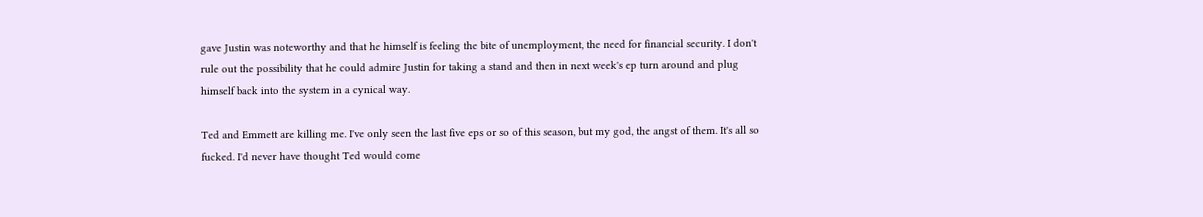gave Justin was noteworthy and that he himself is feeling the bite of unemployment, the need for financial security. I don't rule out the possibility that he could admire Justin for taking a stand and then in next week's ep turn around and plug himself back into the system in a cynical way.

Ted and Emmett are killing me. I've only seen the last five eps or so of this season, but my god, the angst of them. It's all so fucked. I'd never have thought Ted would come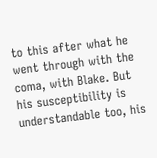to this after what he went through with the coma, with Blake. But his susceptibility is understandable too, his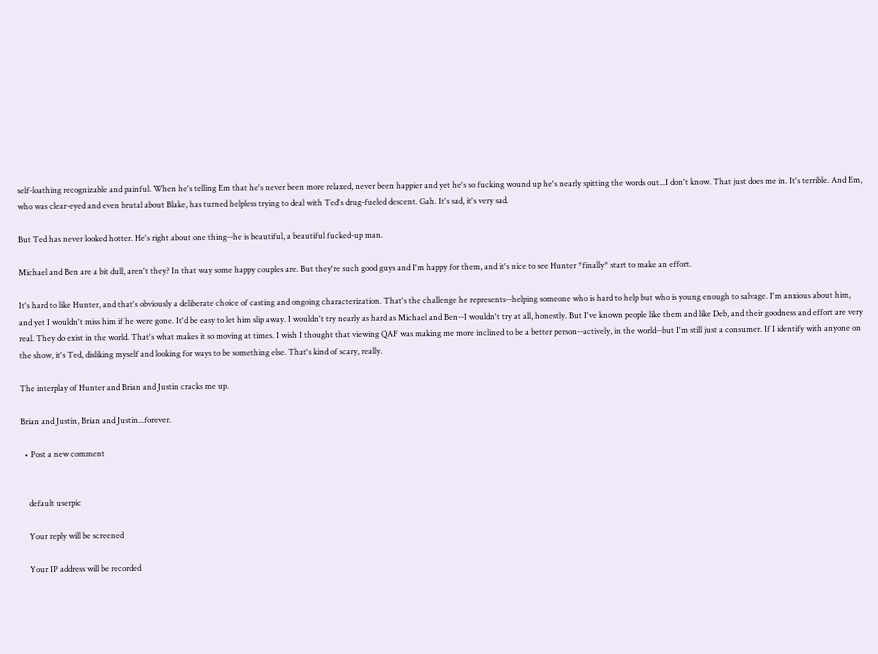self-loathing recognizable and painful. When he's telling Em that he's never been more relaxed, never been happier and yet he's so fucking wound up he's nearly spitting the words out...I don't know. That just does me in. It's terrible. And Em, who was clear-eyed and even brutal about Blake, has turned helpless trying to deal with Ted's drug-fueled descent. Gah. It's sad, it's very sad.

But Ted has never looked hotter. He's right about one thing--he is beautiful, a beautiful fucked-up man.

Michael and Ben are a bit dull, aren't they? In that way some happy couples are. But they're such good guys and I'm happy for them, and it's nice to see Hunter *finally* start to make an effort.

It's hard to like Hunter, and that's obviously a deliberate choice of casting and ongoing characterization. That's the challenge he represents--helping someone who is hard to help but who is young enough to salvage. I'm anxious about him, and yet I wouldn't miss him if he were gone. It'd be easy to let him slip away. I wouldn't try nearly as hard as Michael and Ben--I wouldn't try at all, honestly. But I've known people like them and like Deb, and their goodness and effort are very real. They do exist in the world. That's what makes it so moving at times. I wish I thought that viewing QAF was making me more inclined to be a better person--actively, in the world--but I'm still just a consumer. If I identify with anyone on the show, it's Ted, disliking myself and looking for ways to be something else. That's kind of scary, really.

The interplay of Hunter and Brian and Justin cracks me up.

Brian and Justin, Brian and Justin...forever.

  • Post a new comment


    default userpic

    Your reply will be screened

    Your IP address will be recorded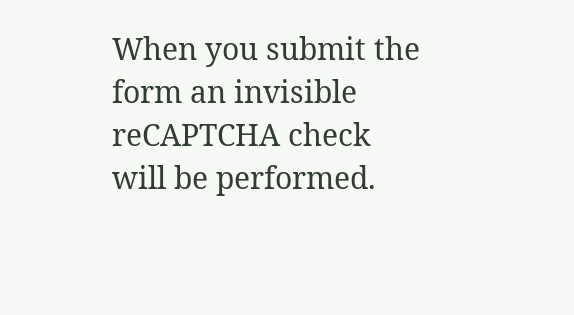When you submit the form an invisible reCAPTCHA check will be performed.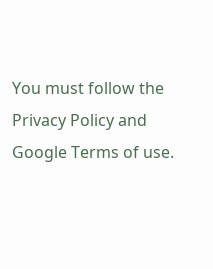You must follow the Privacy Policy and Google Terms of use.